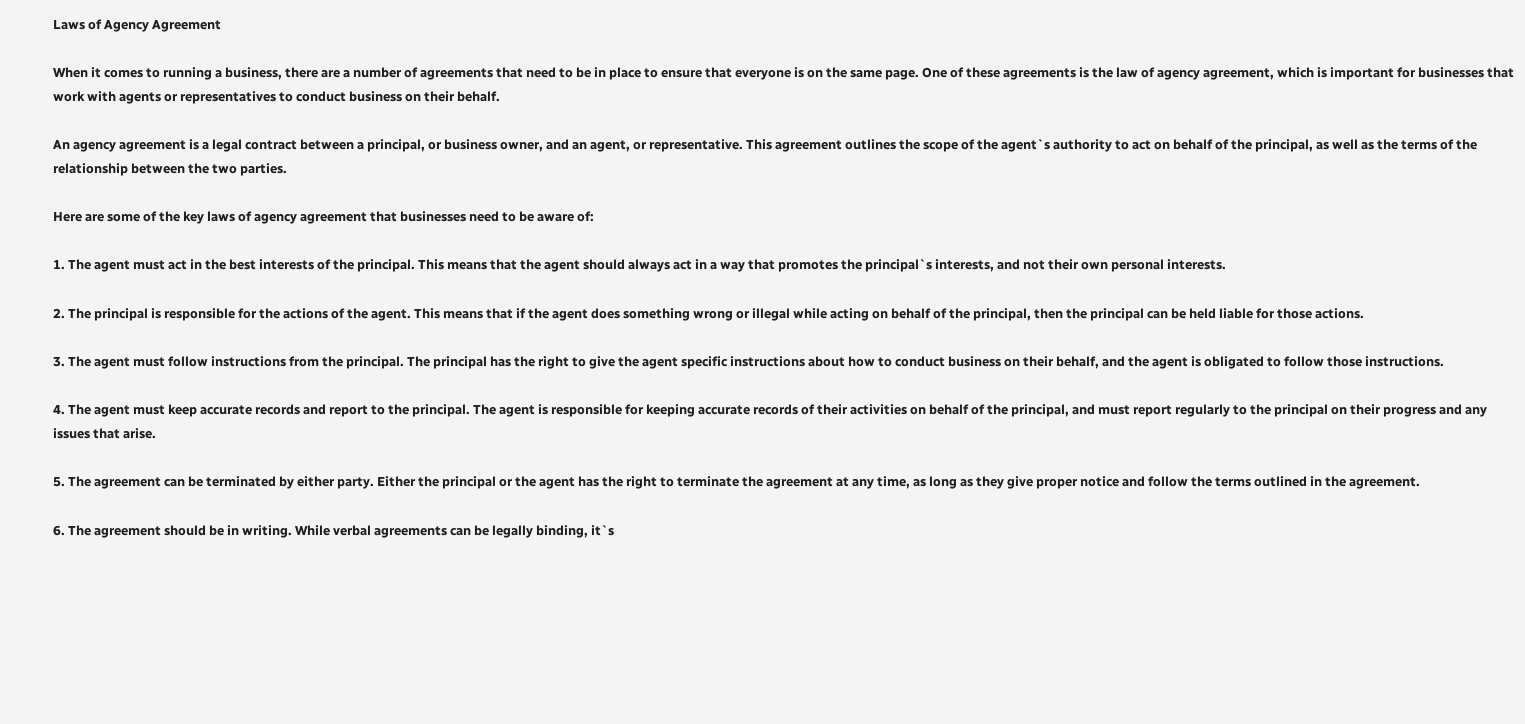Laws of Agency Agreement

When it comes to running a business, there are a number of agreements that need to be in place to ensure that everyone is on the same page. One of these agreements is the law of agency agreement, which is important for businesses that work with agents or representatives to conduct business on their behalf.

An agency agreement is a legal contract between a principal, or business owner, and an agent, or representative. This agreement outlines the scope of the agent`s authority to act on behalf of the principal, as well as the terms of the relationship between the two parties.

Here are some of the key laws of agency agreement that businesses need to be aware of:

1. The agent must act in the best interests of the principal. This means that the agent should always act in a way that promotes the principal`s interests, and not their own personal interests.

2. The principal is responsible for the actions of the agent. This means that if the agent does something wrong or illegal while acting on behalf of the principal, then the principal can be held liable for those actions.

3. The agent must follow instructions from the principal. The principal has the right to give the agent specific instructions about how to conduct business on their behalf, and the agent is obligated to follow those instructions.

4. The agent must keep accurate records and report to the principal. The agent is responsible for keeping accurate records of their activities on behalf of the principal, and must report regularly to the principal on their progress and any issues that arise.

5. The agreement can be terminated by either party. Either the principal or the agent has the right to terminate the agreement at any time, as long as they give proper notice and follow the terms outlined in the agreement.

6. The agreement should be in writing. While verbal agreements can be legally binding, it`s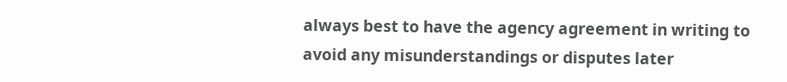always best to have the agency agreement in writing to avoid any misunderstandings or disputes later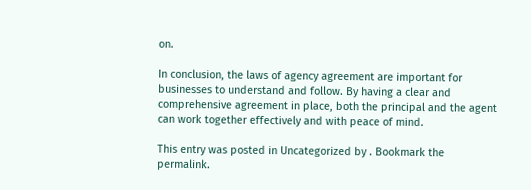on.

In conclusion, the laws of agency agreement are important for businesses to understand and follow. By having a clear and comprehensive agreement in place, both the principal and the agent can work together effectively and with peace of mind.

This entry was posted in Uncategorized by . Bookmark the permalink.